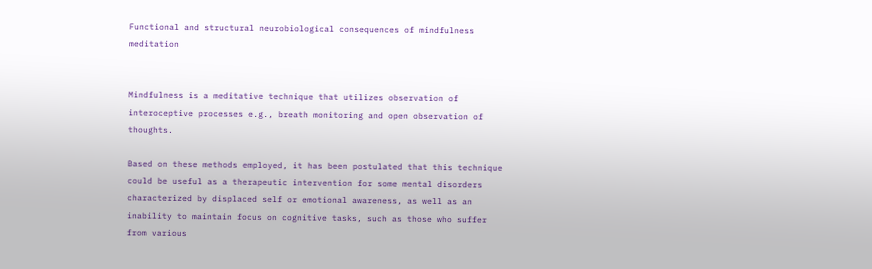Functional and structural neurobiological consequences of mindfulness meditation


Mindfulness is a meditative technique that utilizes observation of interoceptive processes e.g., breath monitoring and open observation of thoughts.

Based on these methods employed, it has been postulated that this technique could be useful as a therapeutic intervention for some mental disorders characterized by displaced self or emotional awareness, as well as an inability to maintain focus on cognitive tasks, such as those who suffer from various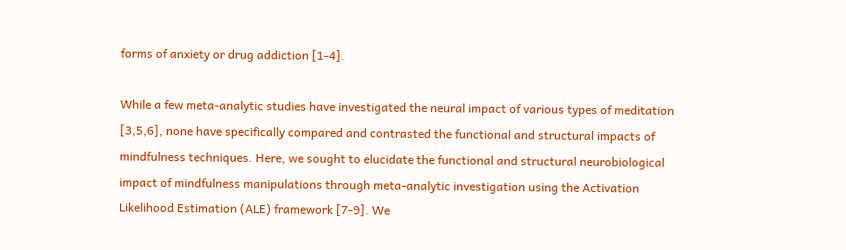forms of anxiety or drug addiction [1-4].

While a few meta-analytic studies have investigated the neural impact of various types of meditation [3,5,6], none have specifically compared and contrasted the functional and structural impacts of mindfulness techniques. Here, we sought to elucidate the functional and structural neurobiological impact of mindfulness manipulations through meta-analytic investigation using the Activation Likelihood Estimation (ALE) framework [7-9]. We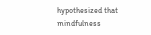hypothesized that mindfulness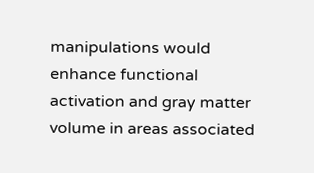manipulations would enhance functional activation and gray matter volume in areas associated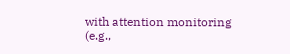with attention monitoring (e.g.,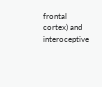frontal cortex) and interoceptive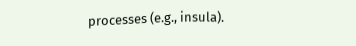processes (e.g., insula).